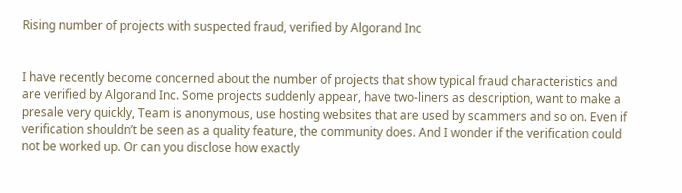Rising number of projects with suspected fraud, verified by Algorand Inc


I have recently become concerned about the number of projects that show typical fraud characteristics and are verified by Algorand Inc. Some projects suddenly appear, have two-liners as description, want to make a presale very quickly, Team is anonymous, use hosting websites that are used by scammers and so on. Even if verification shouldn’t be seen as a quality feature, the community does. And I wonder if the verification could not be worked up. Or can you disclose how exactly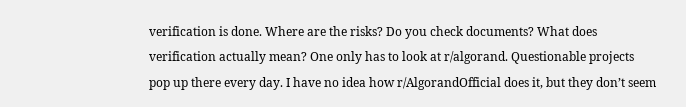verification is done. Where are the risks? Do you check documents? What does verification actually mean? One only has to look at r/algorand. Questionable projects pop up there every day. I have no idea how r/AlgorandOfficial does it, but they don’t seem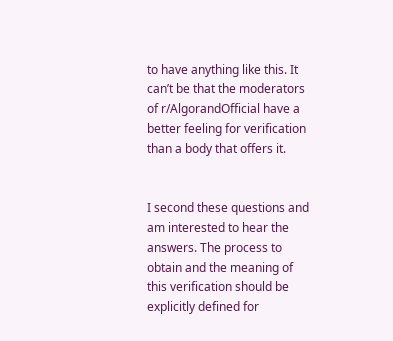to have anything like this. It can’t be that the moderators of r/AlgorandOfficial have a better feeling for verification than a body that offers it.


I second these questions and am interested to hear the answers. The process to obtain and the meaning of this verification should be explicitly defined for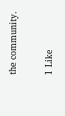the community.

1 Like